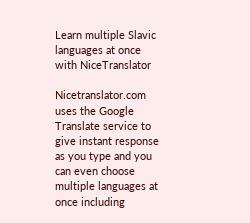Learn multiple Slavic languages at once with NiceTranslator

Nicetranslator.com uses the Google Translate service to give instant response as you type and you can even choose multiple languages at once including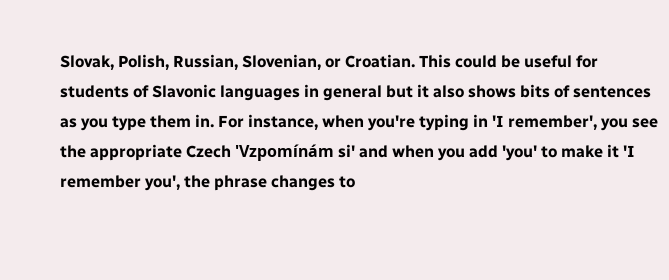Slovak, Polish, Russian, Slovenian, or Croatian. This could be useful for students of Slavonic languages in general but it also shows bits of sentences as you type them in. For instance, when you're typing in 'I remember', you see the appropriate Czech 'Vzpomínám si' and when you add 'you' to make it 'I remember you', the phrase changes to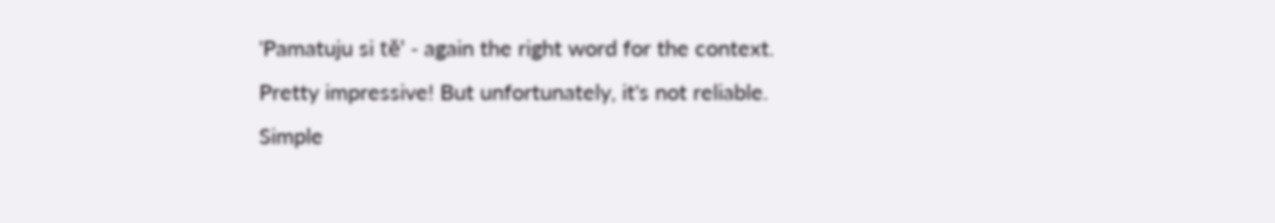'Pamatuju si tě' - again the right word for the context. Pretty impressive! But unfortunately, it's not reliable. Simple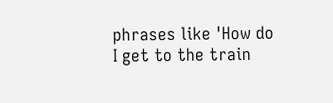phrases like 'How do I get to the train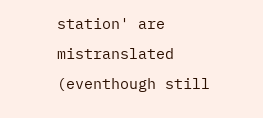station' are mistranslated (eventhough still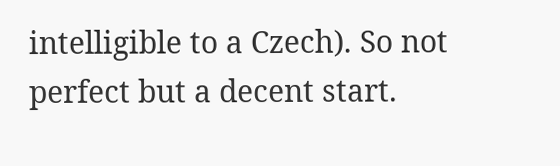intelligible to a Czech). So not perfect but a decent start.